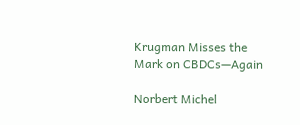Krugman Misses the Mark on CBDCs—Again

Norbert Michel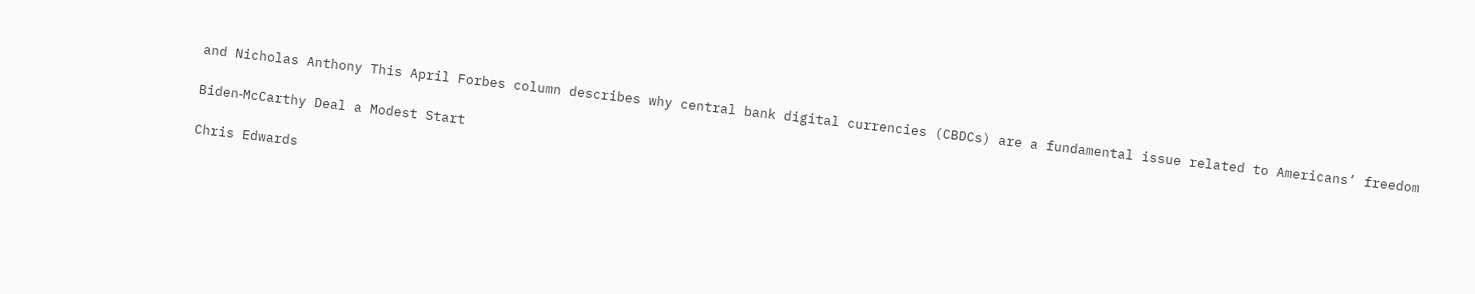and Nicholas Anthony This April Forbes column describes why central bank digital currencies (CBDCs) are a fundamental issue related to Americans’ freedom

Biden‐McCarthy Deal a Modest Start

Chris Edwards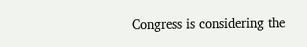Congress is considering the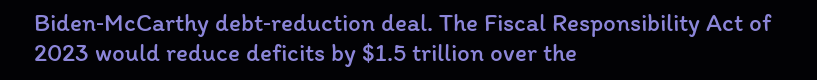Biden‐McCarthy debt‐reduction deal. The Fiscal Responsibility Act of 2023 would reduce deficits by $1.5 trillion over the